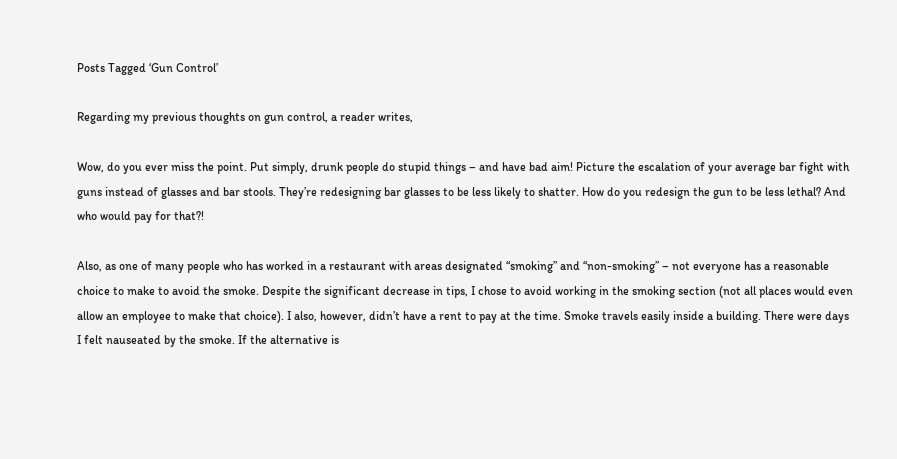Posts Tagged ‘Gun Control’

Regarding my previous thoughts on gun control, a reader writes,

Wow, do you ever miss the point. Put simply, drunk people do stupid things – and have bad aim! Picture the escalation of your average bar fight with guns instead of glasses and bar stools. They’re redesigning bar glasses to be less likely to shatter. How do you redesign the gun to be less lethal? And who would pay for that?!

Also, as one of many people who has worked in a restaurant with areas designated “smoking” and “non-smoking” – not everyone has a reasonable choice to make to avoid the smoke. Despite the significant decrease in tips, I chose to avoid working in the smoking section (not all places would even allow an employee to make that choice). I also, however, didn’t have a rent to pay at the time. Smoke travels easily inside a building. There were days I felt nauseated by the smoke. If the alternative is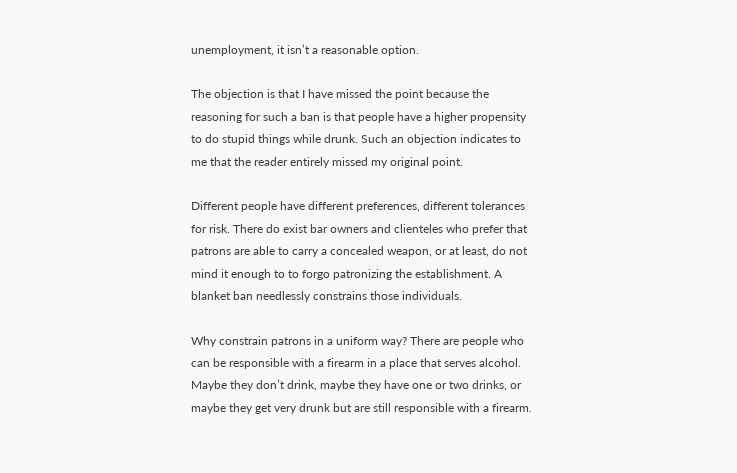unemployment, it isn’t a reasonable option.

The objection is that I have missed the point because the reasoning for such a ban is that people have a higher propensity to do stupid things while drunk. Such an objection indicates to me that the reader entirely missed my original point.

Different people have different preferences, different tolerances for risk. There do exist bar owners and clienteles who prefer that patrons are able to carry a concealed weapon, or at least, do not mind it enough to to forgo patronizing the establishment. A blanket ban needlessly constrains those individuals.

Why constrain patrons in a uniform way? There are people who can be responsible with a firearm in a place that serves alcohol. Maybe they don’t drink, maybe they have one or two drinks, or maybe they get very drunk but are still responsible with a firearm.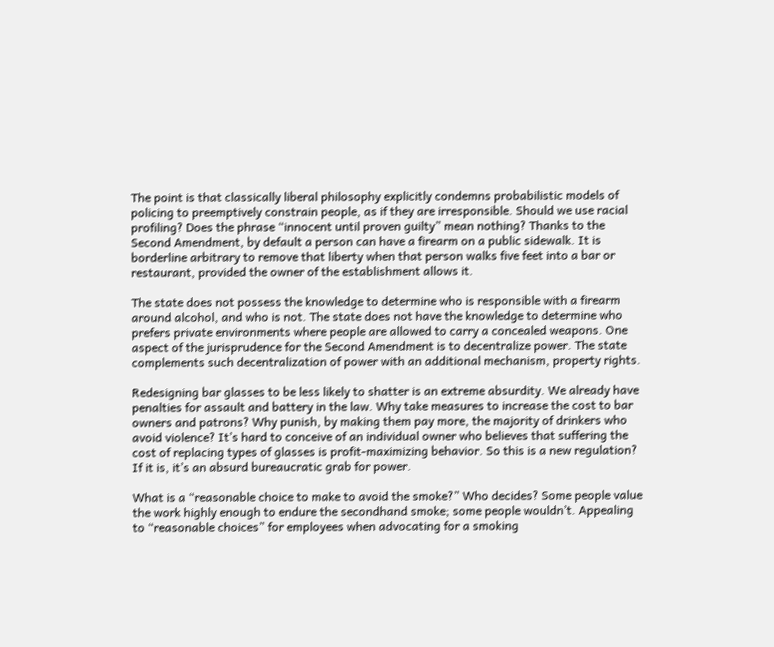The point is that classically liberal philosophy explicitly condemns probabilistic models of policing to preemptively constrain people, as if they are irresponsible. Should we use racial profiling? Does the phrase “innocent until proven guilty” mean nothing? Thanks to the Second Amendment, by default a person can have a firearm on a public sidewalk. It is borderline arbitrary to remove that liberty when that person walks five feet into a bar or restaurant, provided the owner of the establishment allows it.

The state does not possess the knowledge to determine who is responsible with a firearm around alcohol, and who is not. The state does not have the knowledge to determine who prefers private environments where people are allowed to carry a concealed weapons. One aspect of the jurisprudence for the Second Amendment is to decentralize power. The state complements such decentralization of power with an additional mechanism, property rights.

Redesigning bar glasses to be less likely to shatter is an extreme absurdity. We already have penalties for assault and battery in the law. Why take measures to increase the cost to bar owners and patrons? Why punish, by making them pay more, the majority of drinkers who avoid violence? It’s hard to conceive of an individual owner who believes that suffering the cost of replacing types of glasses is profit-maximizing behavior. So this is a new regulation? If it is, it’s an absurd bureaucratic grab for power.

What is a “reasonable choice to make to avoid the smoke?” Who decides? Some people value the work highly enough to endure the secondhand smoke; some people wouldn’t. Appealing to “reasonable choices” for employees when advocating for a smoking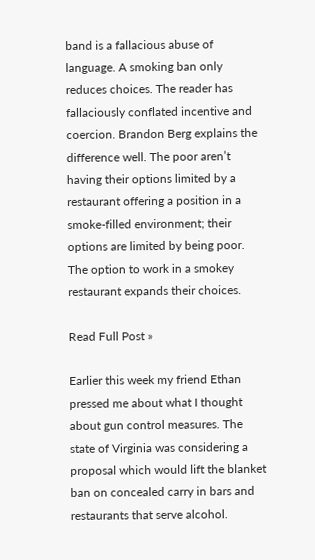band is a fallacious abuse of language. A smoking ban only reduces choices. The reader has fallaciously conflated incentive and coercion. Brandon Berg explains the difference well. The poor aren’t having their options limited by a restaurant offering a position in a smoke-filled environment; their options are limited by being poor. The option to work in a smokey restaurant expands their choices.

Read Full Post »

Earlier this week my friend Ethan pressed me about what I thought about gun control measures. The state of Virginia was considering a proposal which would lift the blanket ban on concealed carry in bars and restaurants that serve alcohol.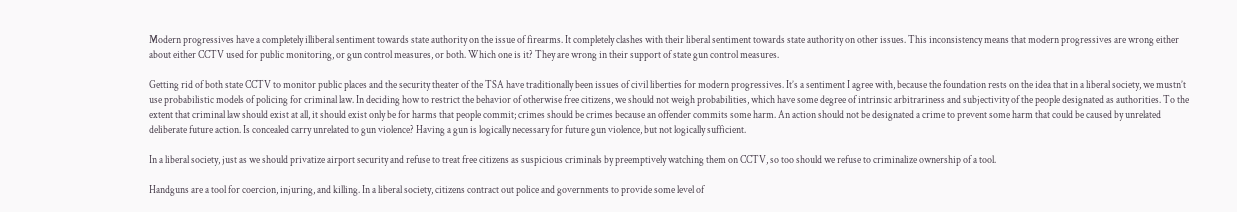Modern progressives have a completely illiberal sentiment towards state authority on the issue of firearms. It completely clashes with their liberal sentiment towards state authority on other issues. This inconsistency means that modern progressives are wrong either about either CCTV used for public monitoring, or gun control measures, or both. Which one is it? They are wrong in their support of state gun control measures.

Getting rid of both state CCTV to monitor public places and the security theater of the TSA have traditionally been issues of civil liberties for modern progressives. It’s a sentiment I agree with, because the foundation rests on the idea that in a liberal society, we mustn’t use probabilistic models of policing for criminal law. In deciding how to restrict the behavior of otherwise free citizens, we should not weigh probabilities, which have some degree of intrinsic arbitrariness and subjectivity of the people designated as authorities. To the extent that criminal law should exist at all, it should exist only be for harms that people commit; crimes should be crimes because an offender commits some harm. An action should not be designated a crime to prevent some harm that could be caused by unrelated deliberate future action. Is concealed carry unrelated to gun violence? Having a gun is logically necessary for future gun violence, but not logically sufficient.

In a liberal society, just as we should privatize airport security and refuse to treat free citizens as suspicious criminals by preemptively watching them on CCTV, so too should we refuse to criminalize ownership of a tool.

Handguns are a tool for coercion, injuring, and killing. In a liberal society, citizens contract out police and governments to provide some level of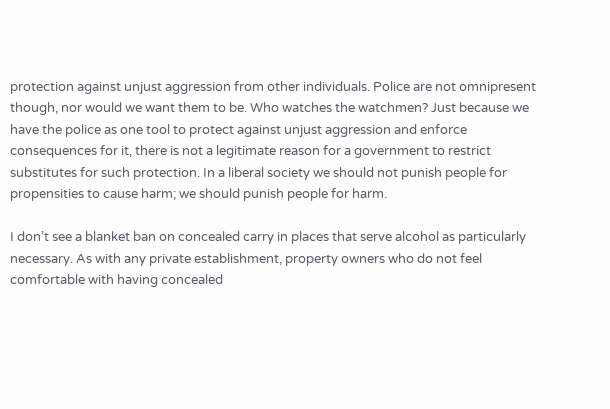protection against unjust aggression from other individuals. Police are not omnipresent though, nor would we want them to be. Who watches the watchmen? Just because we have the police as one tool to protect against unjust aggression and enforce consequences for it, there is not a legitimate reason for a government to restrict substitutes for such protection. In a liberal society we should not punish people for propensities to cause harm; we should punish people for harm.

I don’t see a blanket ban on concealed carry in places that serve alcohol as particularly necessary. As with any private establishment, property owners who do not feel comfortable with having concealed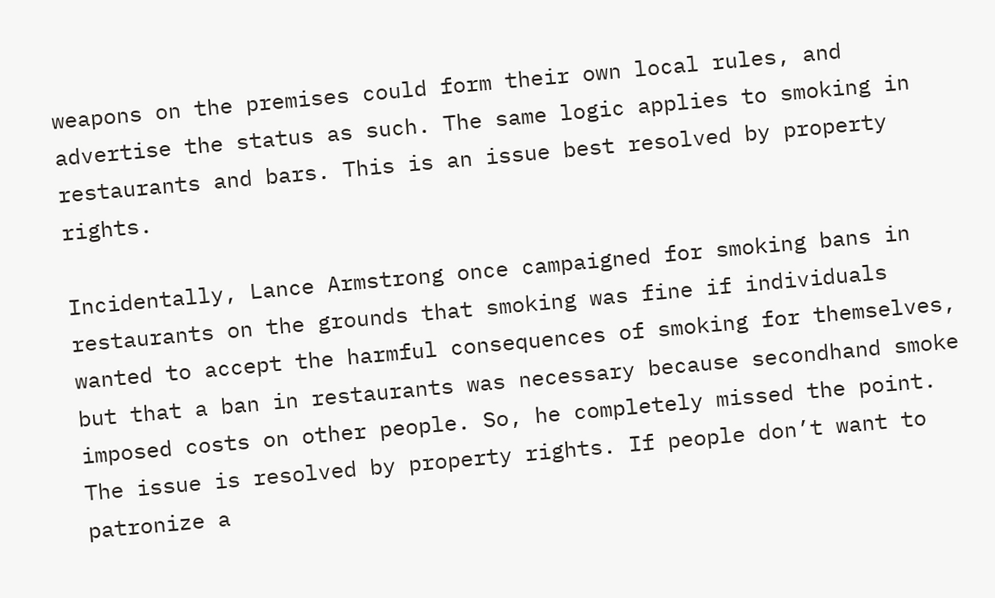weapons on the premises could form their own local rules, and advertise the status as such. The same logic applies to smoking in restaurants and bars. This is an issue best resolved by property rights.

Incidentally, Lance Armstrong once campaigned for smoking bans in restaurants on the grounds that smoking was fine if individuals wanted to accept the harmful consequences of smoking for themselves, but that a ban in restaurants was necessary because secondhand smoke imposed costs on other people. So, he completely missed the point. The issue is resolved by property rights. If people don’t want to patronize a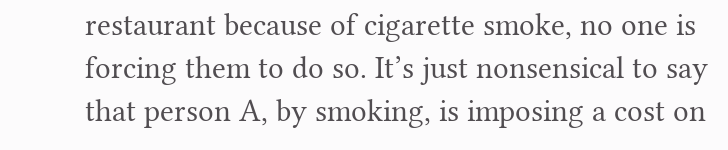restaurant because of cigarette smoke, no one is forcing them to do so. It’s just nonsensical to say that person A, by smoking, is imposing a cost on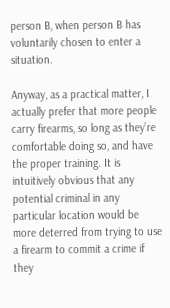person B, when person B has voluntarily chosen to enter a situation.

Anyway, as a practical matter, I actually prefer that more people carry firearms, so long as they’re comfortable doing so, and have the proper training. It is intuitively obvious that any potential criminal in any particular location would be more deterred from trying to use a firearm to commit a crime if they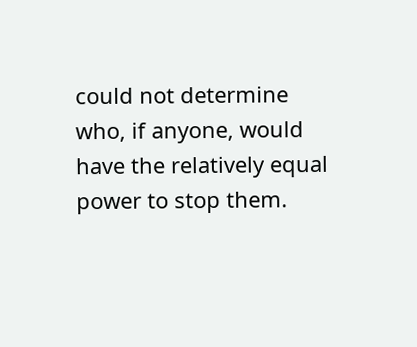could not determine who, if anyone, would have the relatively equal power to stop them.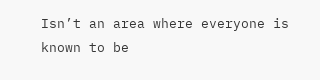Isn’t an area where everyone is known to be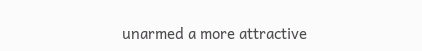unarmed a more attractive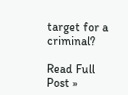target for a criminal?

Read Full Post »